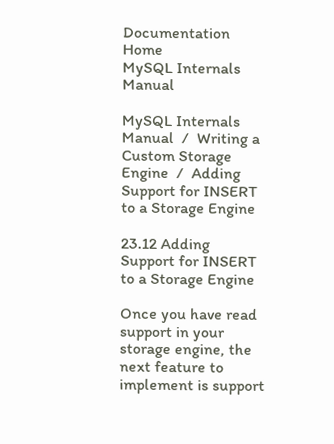Documentation Home
MySQL Internals Manual

MySQL Internals Manual  /  Writing a Custom Storage Engine  /  Adding Support for INSERT to a Storage Engine

23.12 Adding Support for INSERT to a Storage Engine

Once you have read support in your storage engine, the next feature to implement is support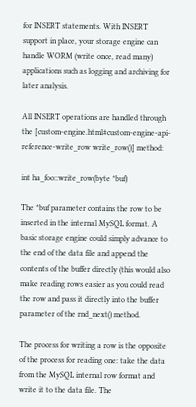for INSERT statements. With INSERT support in place, your storage engine can handle WORM (write once, read many) applications such as logging and archiving for later analysis.

All INSERT operations are handled through the [custom-engine.html#custom-engine-api-reference-write_row write_row()] method:

int ha_foo::write_row(byte *buf)

The *buf parameter contains the row to be inserted in the internal MySQL format. A basic storage engine could simply advance to the end of the data file and append the contents of the buffer directly (this would also make reading rows easier as you could read the row and pass it directly into the buffer parameter of the rnd_next() method.

The process for writing a row is the opposite of the process for reading one: take the data from the MySQL internal row format and write it to the data file. The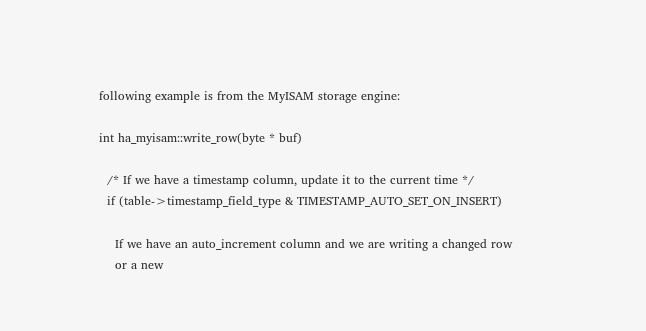following example is from the MyISAM storage engine:

int ha_myisam::write_row(byte * buf)

  /* If we have a timestamp column, update it to the current time */
  if (table->timestamp_field_type & TIMESTAMP_AUTO_SET_ON_INSERT)

    If we have an auto_increment column and we are writing a changed row
    or a new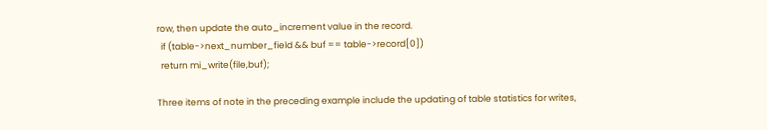row, then update the auto_increment value in the record.
  if (table->next_number_field && buf == table->record[0])
  return mi_write(file,buf);

Three items of note in the preceding example include the updating of table statistics for writes,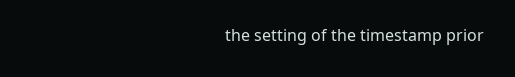the setting of the timestamp prior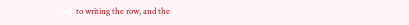to writing the row, and the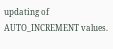updating of AUTO_INCREMENT values.